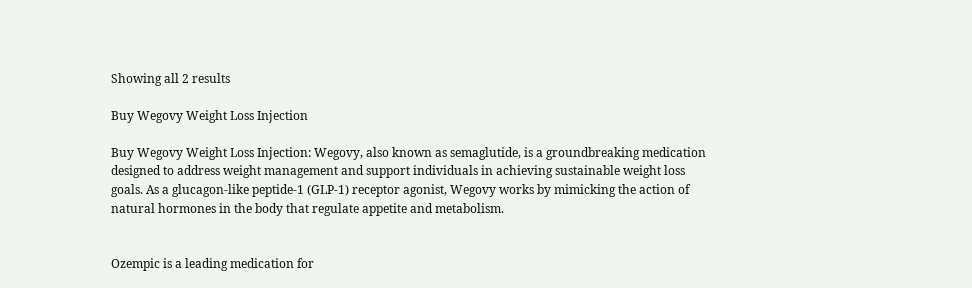Showing all 2 results

Buy Wegovy Weight Loss Injection

Buy Wegovy Weight Loss Injection: Wegovy, also known as semaglutide, is a groundbreaking medication designed to address weight management and support individuals in achieving sustainable weight loss goals. As a glucagon-like peptide-1 (GLP-1) receptor agonist, Wegovy works by mimicking the action of natural hormones in the body that regulate appetite and metabolism.


Ozempic is a leading medication for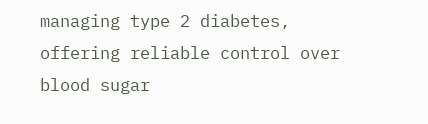managing type 2 diabetes, offering reliable control over blood sugar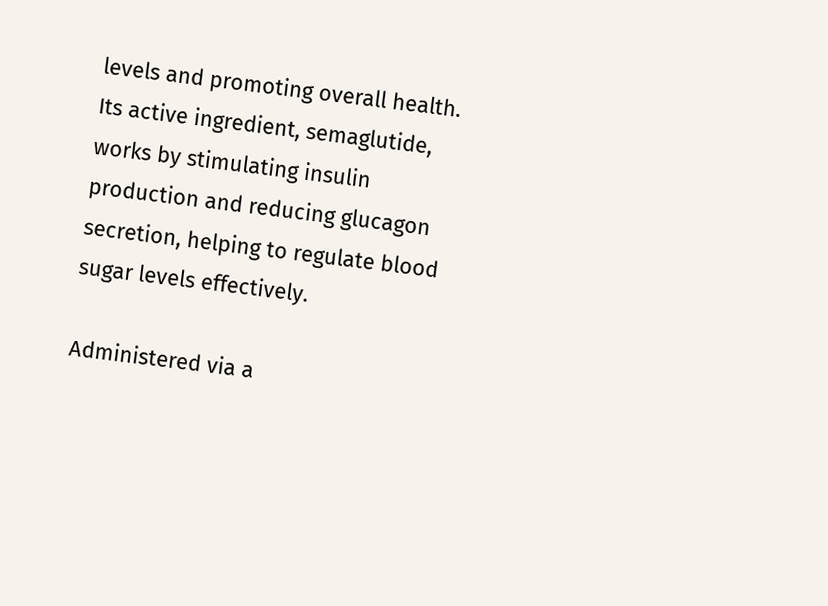levels and promoting overall health. Its active ingredient, semaglutide, works by stimulating insulin production and reducing glucagon secretion, helping to regulate blood sugar levels effectively.

Administered via a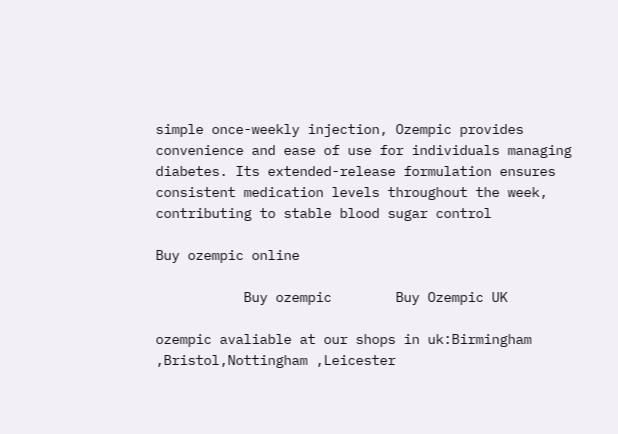simple once-weekly injection, Ozempic provides convenience and ease of use for individuals managing diabetes. Its extended-release formulation ensures consistent medication levels throughout the week, contributing to stable blood sugar control

Buy ozempic online

           Buy ozempic        Buy Ozempic UK

ozempic avaliable at our shops in uk:Birmingham ,Bristol,Nottingham ,Leicester